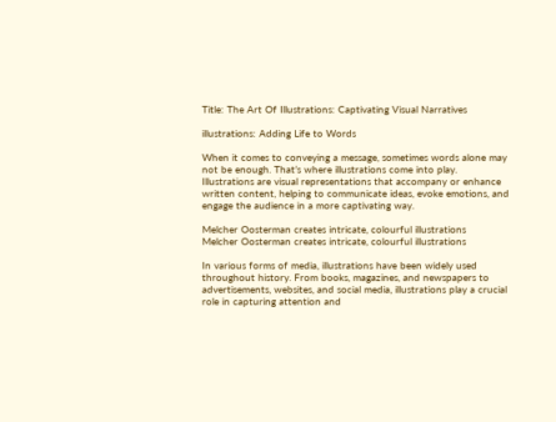Title: The Art Of Illustrations: Captivating Visual Narratives

illustrations: Adding Life to Words

When it comes to conveying a message, sometimes words alone may not be enough. That’s where illustrations come into play. Illustrations are visual representations that accompany or enhance written content, helping to communicate ideas, evoke emotions, and engage the audience in a more captivating way.

Melcher Oosterman creates intricate, colourful illustrations
Melcher Oosterman creates intricate, colourful illustrations

In various forms of media, illustrations have been widely used throughout history. From books, magazines, and newspapers to advertisements, websites, and social media, illustrations play a crucial role in capturing attention and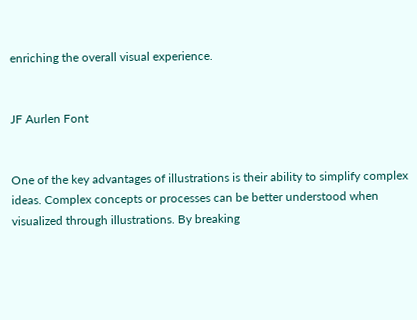enriching the overall visual experience.


JF Aurlen Font


One of the key advantages of illustrations is their ability to simplify complex ideas. Complex concepts or processes can be better understood when visualized through illustrations. By breaking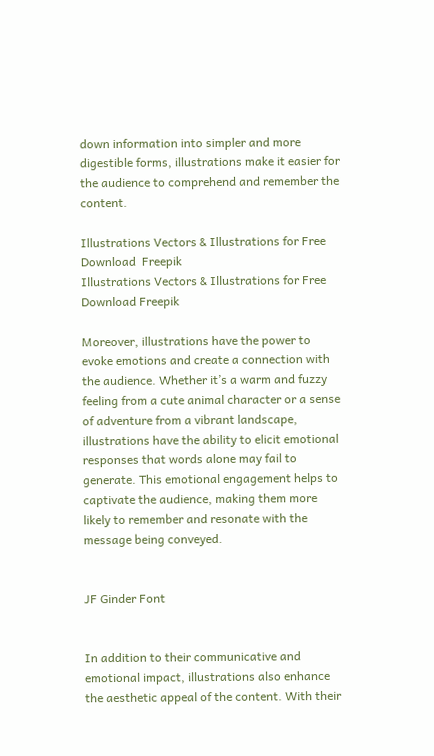down information into simpler and more digestible forms, illustrations make it easier for the audience to comprehend and remember the content.

Illustrations Vectors & Illustrations for Free Download  Freepik
Illustrations Vectors & Illustrations for Free Download Freepik

Moreover, illustrations have the power to evoke emotions and create a connection with the audience. Whether it’s a warm and fuzzy feeling from a cute animal character or a sense of adventure from a vibrant landscape, illustrations have the ability to elicit emotional responses that words alone may fail to generate. This emotional engagement helps to captivate the audience, making them more likely to remember and resonate with the message being conveyed.


JF Ginder Font


In addition to their communicative and emotional impact, illustrations also enhance the aesthetic appeal of the content. With their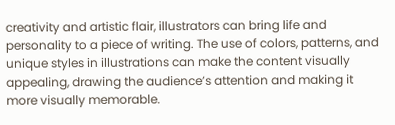creativity and artistic flair, illustrators can bring life and personality to a piece of writing. The use of colors, patterns, and unique styles in illustrations can make the content visually appealing, drawing the audience’s attention and making it more visually memorable.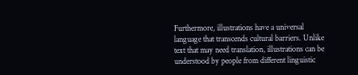Furthermore, illustrations have a universal language that transcends cultural barriers. Unlike text that may need translation, illustrations can be understood by people from different linguistic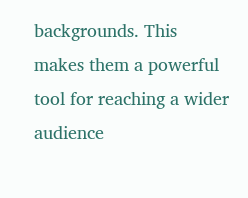backgrounds. This makes them a powerful tool for reaching a wider audience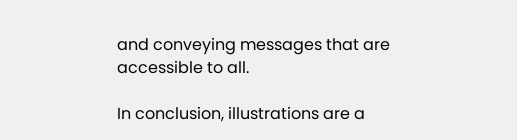and conveying messages that are accessible to all.

In conclusion, illustrations are a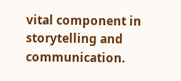vital component in storytelling and communication.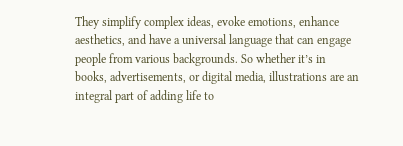They simplify complex ideas, evoke emotions, enhance aesthetics, and have a universal language that can engage people from various backgrounds. So whether it’s in books, advertisements, or digital media, illustrations are an integral part of adding life to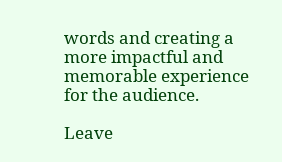words and creating a more impactful and memorable experience for the audience.

Leave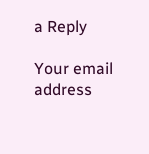a Reply

Your email address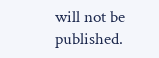will not be published.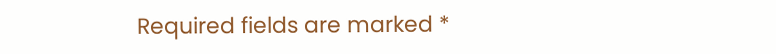Required fields are marked *